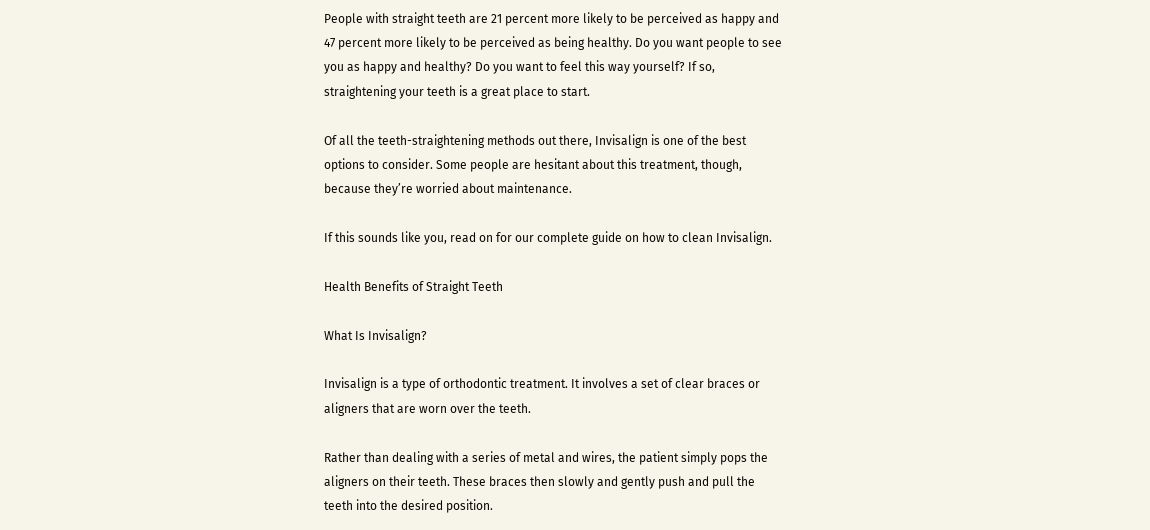People with straight teeth are 21 percent more likely to be perceived as happy and 47 percent more likely to be perceived as being healthy. Do you want people to see you as happy and healthy? Do you want to feel this way yourself? If so, straightening your teeth is a great place to start.

Of all the teeth-straightening methods out there, Invisalign is one of the best options to consider. Some people are hesitant about this treatment, though, because they’re worried about maintenance.

If this sounds like you, read on for our complete guide on how to clean Invisalign.

Health Benefits of Straight Teeth

What Is Invisalign?

Invisalign is a type of orthodontic treatment. It involves a set of clear braces or aligners that are worn over the teeth.

Rather than dealing with a series of metal and wires, the patient simply pops the aligners on their teeth. These braces then slowly and gently push and pull the teeth into the desired position.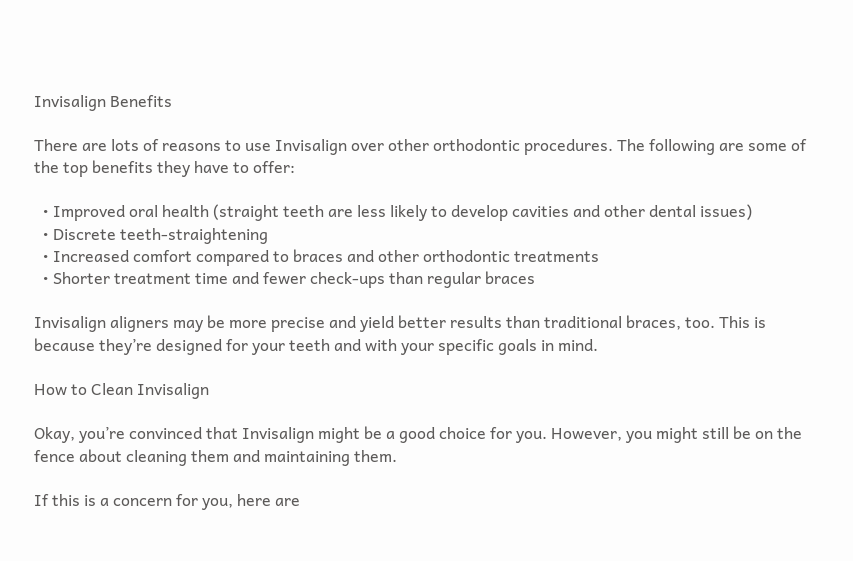Invisalign Benefits

There are lots of reasons to use Invisalign over other orthodontic procedures. The following are some of the top benefits they have to offer:

  • Improved oral health (straight teeth are less likely to develop cavities and other dental issues)
  • Discrete teeth-straightening
  • Increased comfort compared to braces and other orthodontic treatments
  • Shorter treatment time and fewer check-ups than regular braces

Invisalign aligners may be more precise and yield better results than traditional braces, too. This is because they’re designed for your teeth and with your specific goals in mind.

How to Clean Invisalign

Okay, you’re convinced that Invisalign might be a good choice for you. However, you might still be on the fence about cleaning them and maintaining them.

If this is a concern for you, here are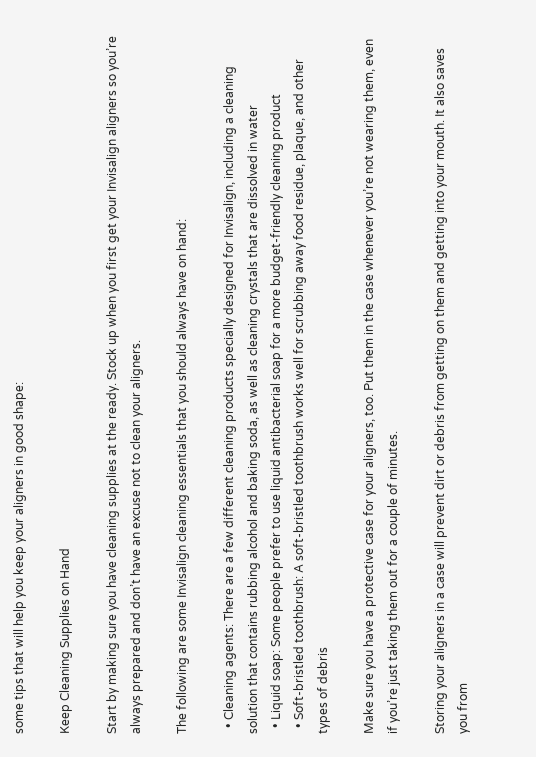some tips that will help you keep your aligners in good shape:

Keep Cleaning Supplies on Hand

Start by making sure you have cleaning supplies at the ready. Stock up when you first get your Invisalign aligners so you’re always prepared and don’t have an excuse not to clean your aligners.

The following are some Invisalign cleaning essentials that you should always have on hand:

  • Cleaning agents: There are a few different cleaning products specially designed for Invisalign, including a cleaning solution that contains rubbing alcohol and baking soda, as well as cleaning crystals that are dissolved in water
  • Liquid soap: Some people prefer to use liquid antibacterial soap for a more budget-friendly cleaning product
  • Soft-bristled toothbrush: A soft-bristled toothbrush works well for scrubbing away food residue, plaque, and other types of debris

Make sure you have a protective case for your aligners, too. Put them in the case whenever you’re not wearing them, even if you’re just taking them out for a couple of minutes.

Storing your aligners in a case will prevent dirt or debris from getting on them and getting into your mouth. It also saves you from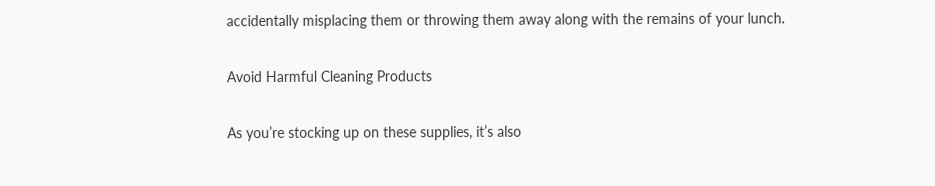accidentally misplacing them or throwing them away along with the remains of your lunch.

Avoid Harmful Cleaning Products

As you’re stocking up on these supplies, it’s also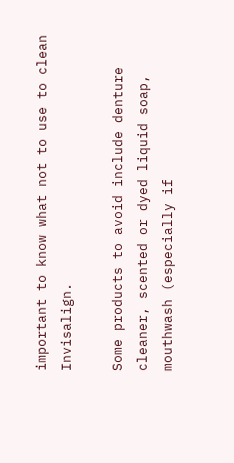important to know what not to use to clean Invisalign.

Some products to avoid include denture cleaner, scented or dyed liquid soap, mouthwash (especially if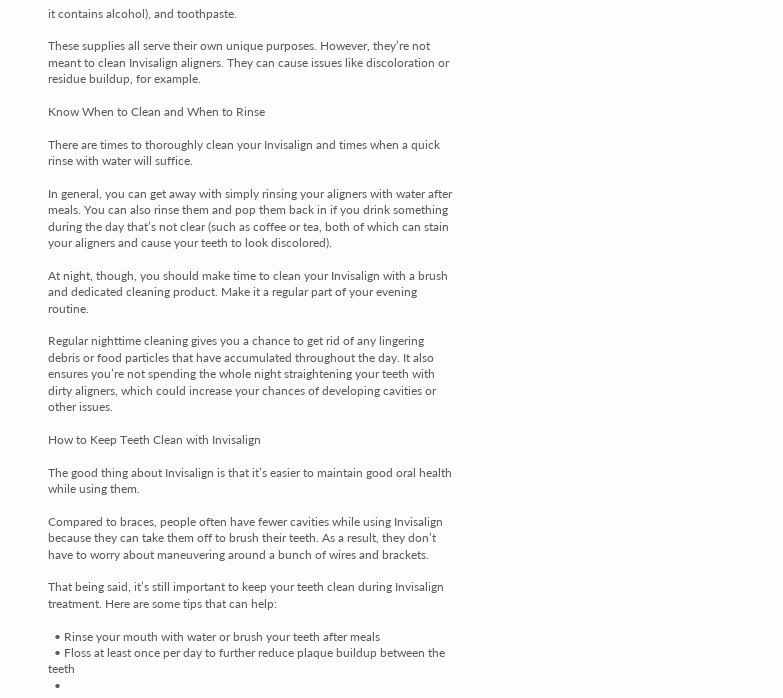it contains alcohol), and toothpaste.

These supplies all serve their own unique purposes. However, they’re not meant to clean Invisalign aligners. They can cause issues like discoloration or residue buildup, for example.

Know When to Clean and When to Rinse

There are times to thoroughly clean your Invisalign and times when a quick rinse with water will suffice.

In general, you can get away with simply rinsing your aligners with water after meals. You can also rinse them and pop them back in if you drink something during the day that’s not clear (such as coffee or tea, both of which can stain your aligners and cause your teeth to look discolored).

At night, though, you should make time to clean your Invisalign with a brush and dedicated cleaning product. Make it a regular part of your evening routine.

Regular nighttime cleaning gives you a chance to get rid of any lingering debris or food particles that have accumulated throughout the day. It also ensures you’re not spending the whole night straightening your teeth with dirty aligners, which could increase your chances of developing cavities or other issues.

How to Keep Teeth Clean with Invisalign

The good thing about Invisalign is that it’s easier to maintain good oral health while using them.

Compared to braces, people often have fewer cavities while using Invisalign because they can take them off to brush their teeth. As a result, they don’t have to worry about maneuvering around a bunch of wires and brackets.

That being said, it’s still important to keep your teeth clean during Invisalign treatment. Here are some tips that can help:

  • Rinse your mouth with water or brush your teeth after meals
  • Floss at least once per day to further reduce plaque buildup between the teeth
  •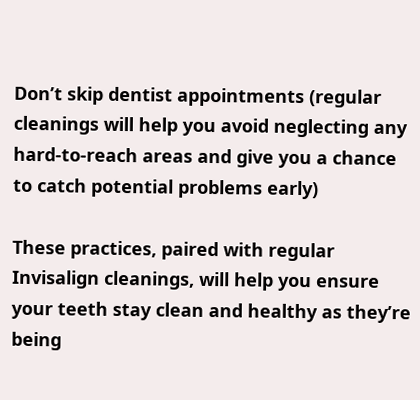Don’t skip dentist appointments (regular cleanings will help you avoid neglecting any hard-to-reach areas and give you a chance to catch potential problems early)

These practices, paired with regular Invisalign cleanings, will help you ensure your teeth stay clean and healthy as they’re being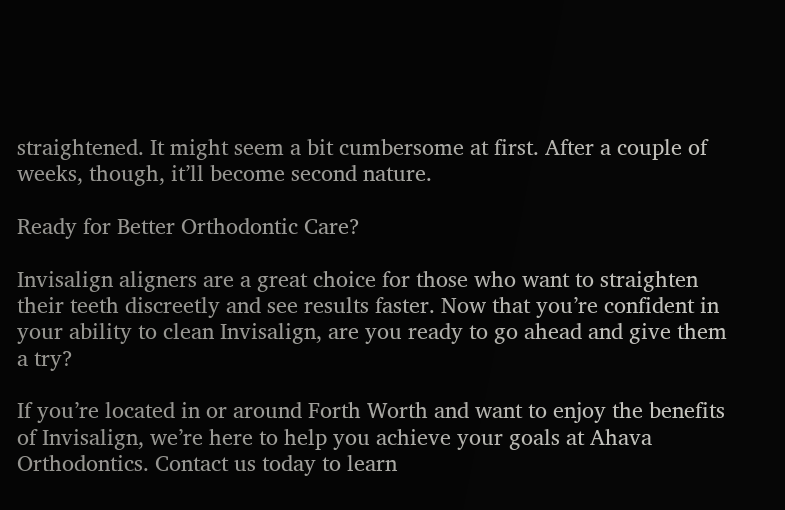straightened. It might seem a bit cumbersome at first. After a couple of weeks, though, it’ll become second nature.

Ready for Better Orthodontic Care?

Invisalign aligners are a great choice for those who want to straighten their teeth discreetly and see results faster. Now that you’re confident in your ability to clean Invisalign, are you ready to go ahead and give them a try?

If you’re located in or around Forth Worth and want to enjoy the benefits of Invisalign, we’re here to help you achieve your goals at Ahava Orthodontics. Contact us today to learn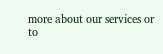more about our services or to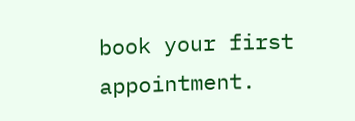book your first appointment.